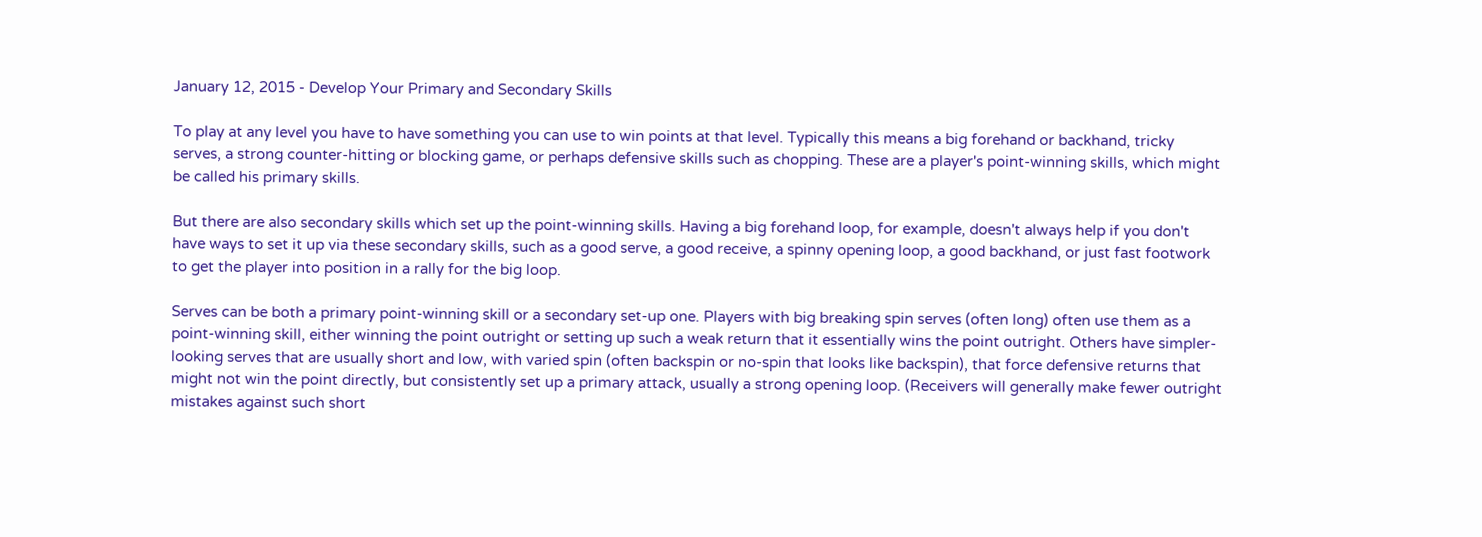January 12, 2015 - Develop Your Primary and Secondary Skills

To play at any level you have to have something you can use to win points at that level. Typically this means a big forehand or backhand, tricky serves, a strong counter-hitting or blocking game, or perhaps defensive skills such as chopping. These are a player's point-winning skills, which might be called his primary skills.

But there are also secondary skills which set up the point-winning skills. Having a big forehand loop, for example, doesn't always help if you don't have ways to set it up via these secondary skills, such as a good serve, a good receive, a spinny opening loop, a good backhand, or just fast footwork to get the player into position in a rally for the big loop.

Serves can be both a primary point-winning skill or a secondary set-up one. Players with big breaking spin serves (often long) often use them as a point-winning skill, either winning the point outright or setting up such a weak return that it essentially wins the point outright. Others have simpler-looking serves that are usually short and low, with varied spin (often backspin or no-spin that looks like backspin), that force defensive returns that might not win the point directly, but consistently set up a primary attack, usually a strong opening loop. (Receivers will generally make fewer outright mistakes against such short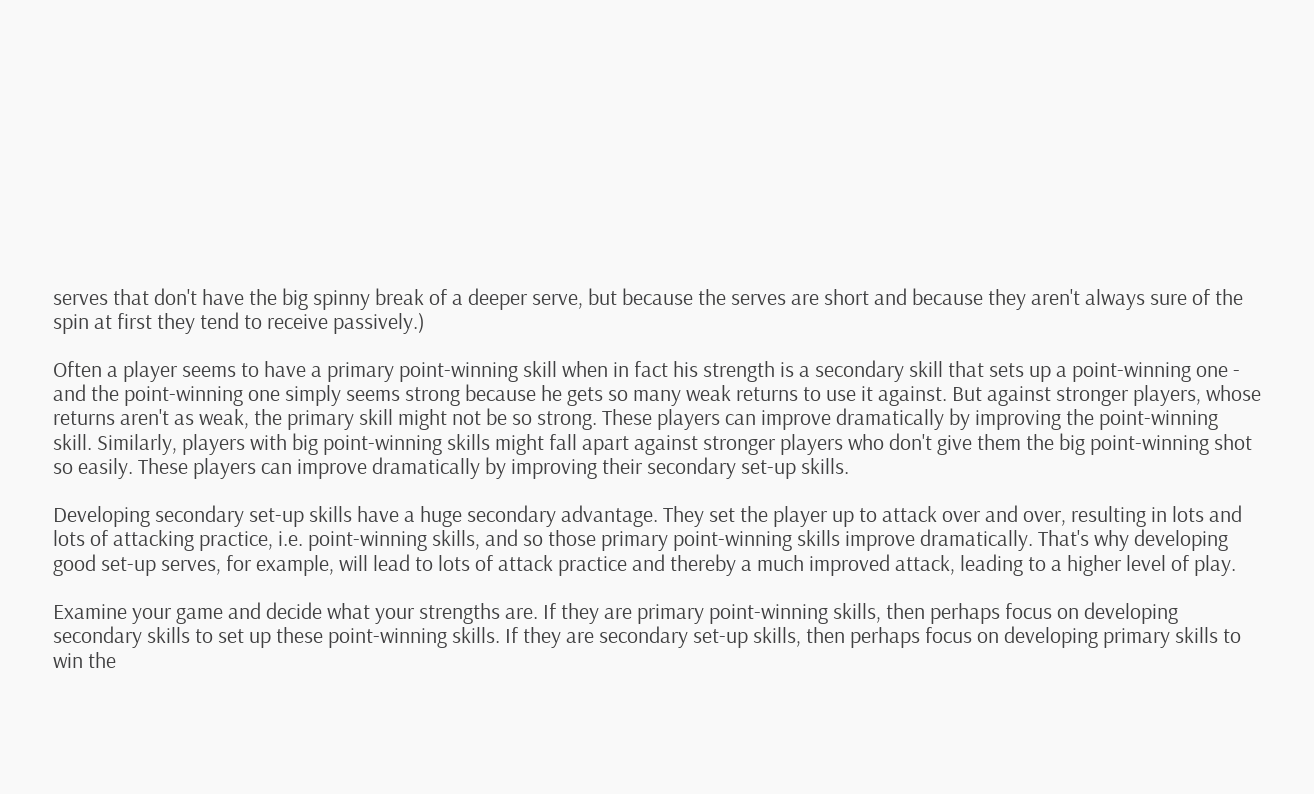serves that don't have the big spinny break of a deeper serve, but because the serves are short and because they aren't always sure of the spin at first they tend to receive passively.)

Often a player seems to have a primary point-winning skill when in fact his strength is a secondary skill that sets up a point-winning one - and the point-winning one simply seems strong because he gets so many weak returns to use it against. But against stronger players, whose returns aren't as weak, the primary skill might not be so strong. These players can improve dramatically by improving the point-winning skill. Similarly, players with big point-winning skills might fall apart against stronger players who don't give them the big point-winning shot so easily. These players can improve dramatically by improving their secondary set-up skills.

Developing secondary set-up skills have a huge secondary advantage. They set the player up to attack over and over, resulting in lots and lots of attacking practice, i.e. point-winning skills, and so those primary point-winning skills improve dramatically. That's why developing good set-up serves, for example, will lead to lots of attack practice and thereby a much improved attack, leading to a higher level of play.

Examine your game and decide what your strengths are. If they are primary point-winning skills, then perhaps focus on developing secondary skills to set up these point-winning skills. If they are secondary set-up skills, then perhaps focus on developing primary skills to win the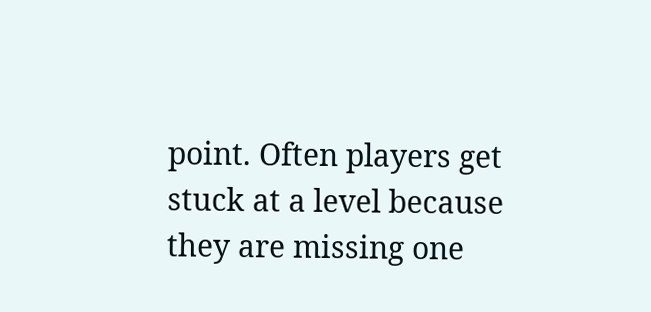point. Often players get stuck at a level because they are missing one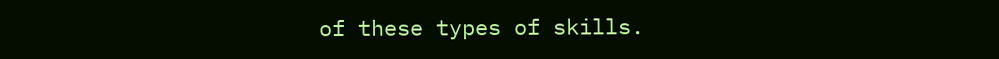of these types of skills.